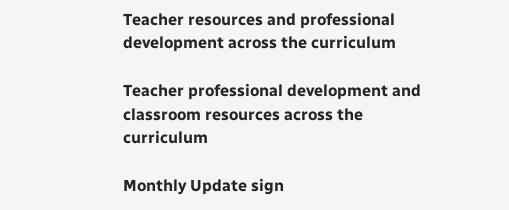Teacher resources and professional development across the curriculum

Teacher professional development and classroom resources across the curriculum

Monthly Update sign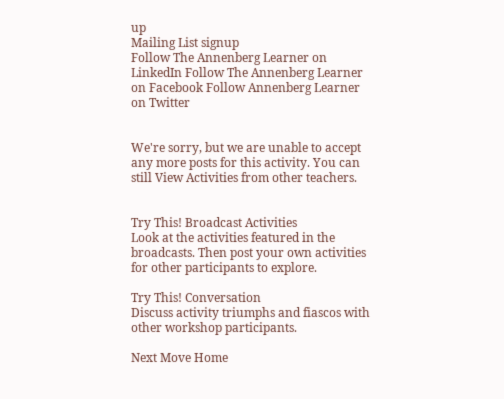up
Mailing List signup
Follow The Annenberg Learner on LinkedIn Follow The Annenberg Learner on Facebook Follow Annenberg Learner on Twitter


We're sorry, but we are unable to accept any more posts for this activity. You can still View Activities from other teachers.


Try This! Broadcast Activities
Look at the activities featured in the broadcasts. Then post your own activities for other participants to explore.

Try This! Conversation
Discuss activity triumphs and fiascos with other workshop participants.

Next Move Home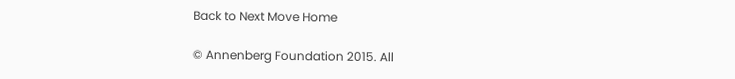Back to Next Move Home

© Annenberg Foundation 2015. All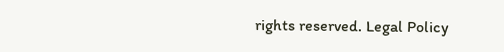rights reserved. Legal Policy